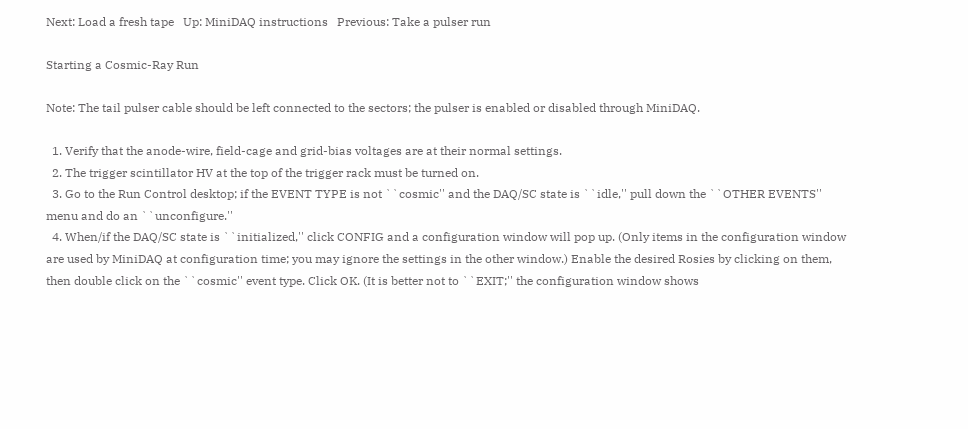Next: Load a fresh tape   Up: MiniDAQ instructions   Previous: Take a pulser run

Starting a Cosmic-Ray Run

Note: The tail pulser cable should be left connected to the sectors; the pulser is enabled or disabled through MiniDAQ.

  1. Verify that the anode-wire, field-cage and grid-bias voltages are at their normal settings.
  2. The trigger scintillator HV at the top of the trigger rack must be turned on.
  3. Go to the Run Control desktop; if the EVENT TYPE is not ``cosmic'' and the DAQ/SC state is ``idle,'' pull down the ``OTHER EVENTS'' menu and do an ``unconfigure.''
  4. When/if the DAQ/SC state is ``initialized,'' click CONFIG and a configuration window will pop up. (Only items in the configuration window are used by MiniDAQ at configuration time; you may ignore the settings in the other window.) Enable the desired Rosies by clicking on them, then double click on the ``cosmic'' event type. Click OK. (It is better not to ``EXIT;'' the configuration window shows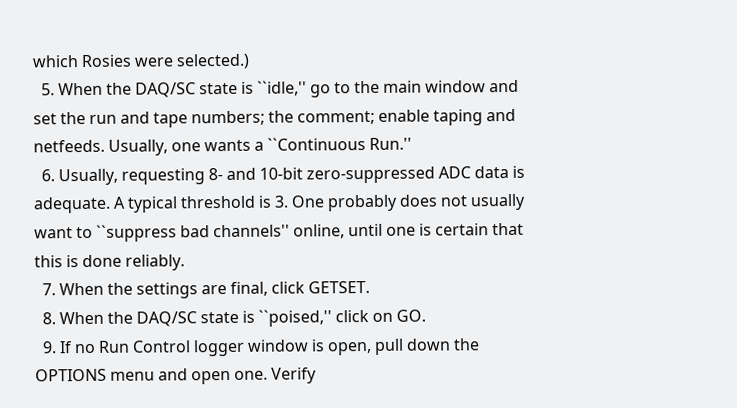which Rosies were selected.)
  5. When the DAQ/SC state is ``idle,'' go to the main window and set the run and tape numbers; the comment; enable taping and netfeeds. Usually, one wants a ``Continuous Run.''
  6. Usually, requesting 8- and 10-bit zero-suppressed ADC data is adequate. A typical threshold is 3. One probably does not usually want to ``suppress bad channels'' online, until one is certain that this is done reliably.
  7. When the settings are final, click GETSET.
  8. When the DAQ/SC state is ``poised,'' click on GO.
  9. If no Run Control logger window is open, pull down the OPTIONS menu and open one. Verify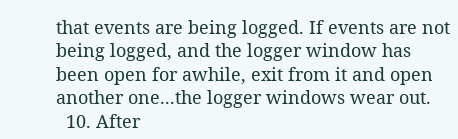that events are being logged. If events are not being logged, and the logger window has been open for awhile, exit from it and open another one...the logger windows wear out.
  10. After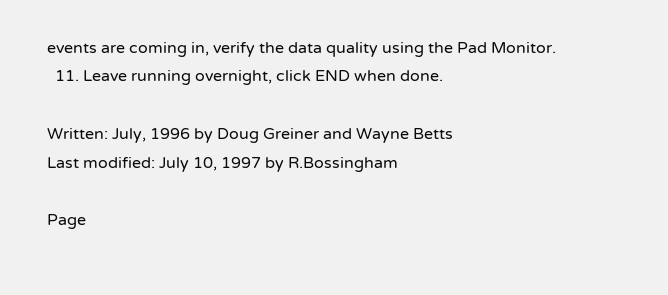events are coming in, verify the data quality using the Pad Monitor.
  11. Leave running overnight, click END when done.

Written: July, 1996 by Doug Greiner and Wayne Betts
Last modified: July 10, 1997 by R.Bossingham

Page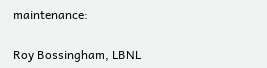maintenance:

Roy Bossingham, LBNL